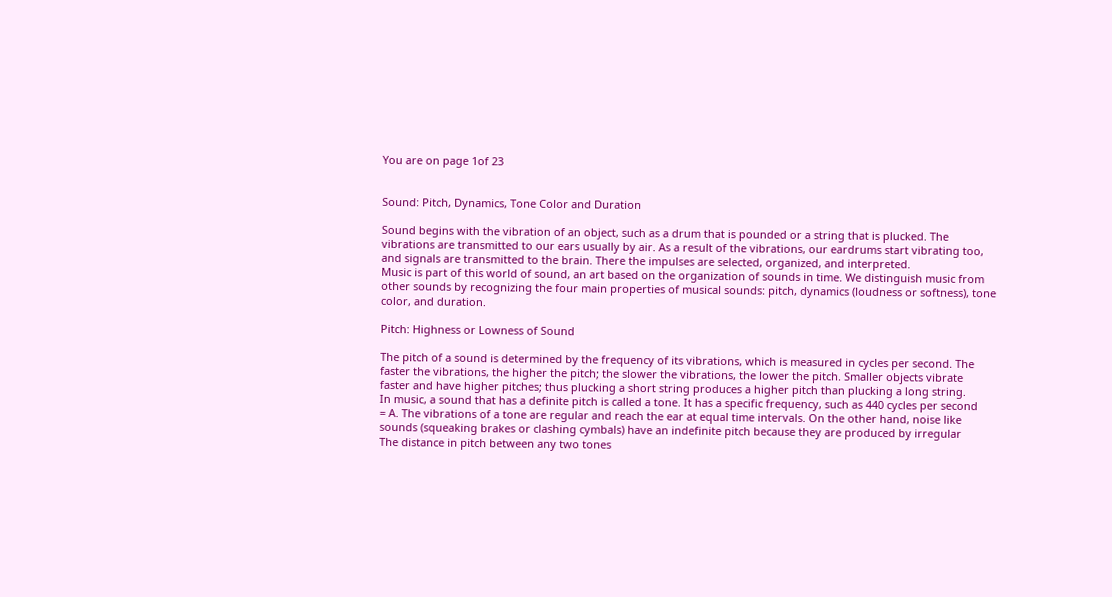You are on page 1of 23


Sound: Pitch, Dynamics, Tone Color and Duration

Sound begins with the vibration of an object, such as a drum that is pounded or a string that is plucked. The
vibrations are transmitted to our ears usually by air. As a result of the vibrations, our eardrums start vibrating too,
and signals are transmitted to the brain. There the impulses are selected, organized, and interpreted.
Music is part of this world of sound, an art based on the organization of sounds in time. We distinguish music from
other sounds by recognizing the four main properties of musical sounds: pitch, dynamics (loudness or softness), tone
color, and duration.

Pitch: Highness or Lowness of Sound

The pitch of a sound is determined by the frequency of its vibrations, which is measured in cycles per second. The
faster the vibrations, the higher the pitch; the slower the vibrations, the lower the pitch. Smaller objects vibrate
faster and have higher pitches; thus plucking a short string produces a higher pitch than plucking a long string.
In music, a sound that has a definite pitch is called a tone. It has a specific frequency, such as 440 cycles per second
= A. The vibrations of a tone are regular and reach the ear at equal time intervals. On the other hand, noise like
sounds (squeaking brakes or clashing cymbals) have an indefinite pitch because they are produced by irregular
The distance in pitch between any two tones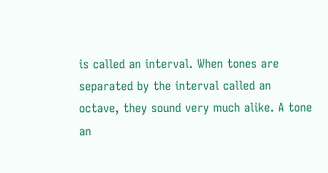is called an interval. When tones are separated by the interval called an
octave, they sound very much alike. A tone an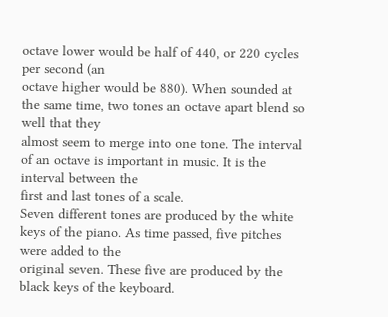octave lower would be half of 440, or 220 cycles per second (an
octave higher would be 880). When sounded at the same time, two tones an octave apart blend so well that they
almost seem to merge into one tone. The interval of an octave is important in music. It is the interval between the
first and last tones of a scale.
Seven different tones are produced by the white keys of the piano. As time passed, five pitches were added to the
original seven. These five are produced by the black keys of the keyboard.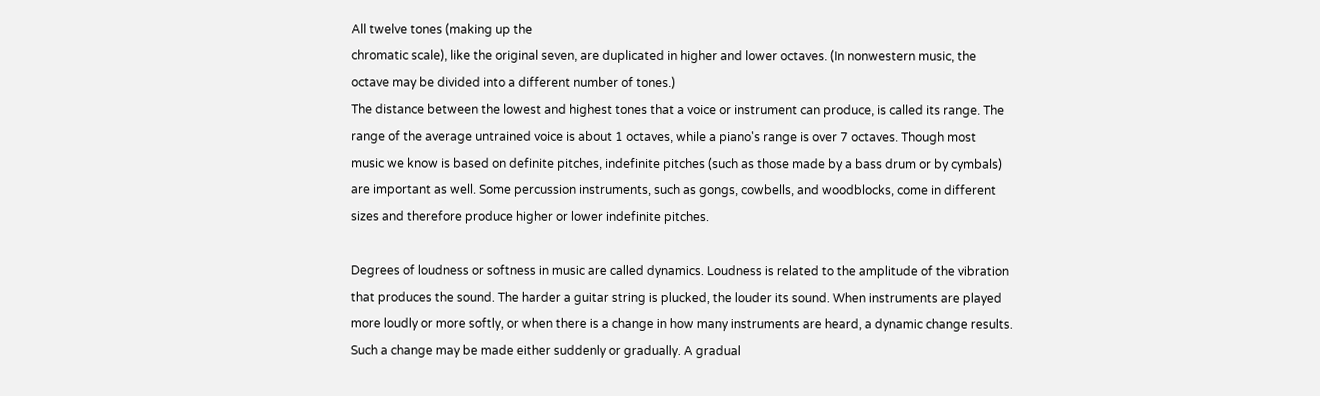All twelve tones (making up the
chromatic scale), like the original seven, are duplicated in higher and lower octaves. (In nonwestern music, the
octave may be divided into a different number of tones.)
The distance between the lowest and highest tones that a voice or instrument can produce, is called its range. The
range of the average untrained voice is about 1 octaves, while a piano's range is over 7 octaves. Though most
music we know is based on definite pitches, indefinite pitches (such as those made by a bass drum or by cymbals)
are important as well. Some percussion instruments, such as gongs, cowbells, and woodblocks, come in different
sizes and therefore produce higher or lower indefinite pitches.

Degrees of loudness or softness in music are called dynamics. Loudness is related to the amplitude of the vibration
that produces the sound. The harder a guitar string is plucked, the louder its sound. When instruments are played
more loudly or more softly, or when there is a change in how many instruments are heard, a dynamic change results.
Such a change may be made either suddenly or gradually. A gradual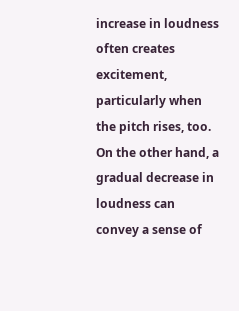increase in loudness often creates excitement,
particularly when the pitch rises, too. On the other hand, a gradual decrease in loudness can convey a sense of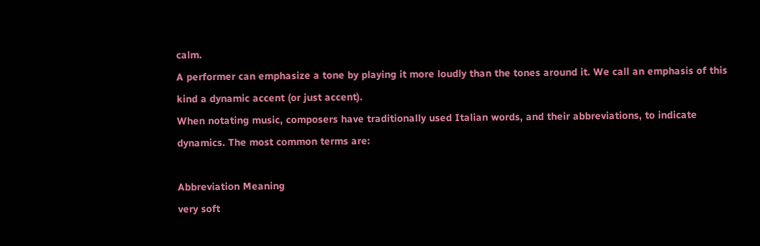calm.
A performer can emphasize a tone by playing it more loudly than the tones around it. We call an emphasis of this
kind a dynamic accent (or just accent).
When notating music, composers have traditionally used Italian words, and their abbreviations, to indicate
dynamics. The most common terms are:

Abbreviation Meaning
very soft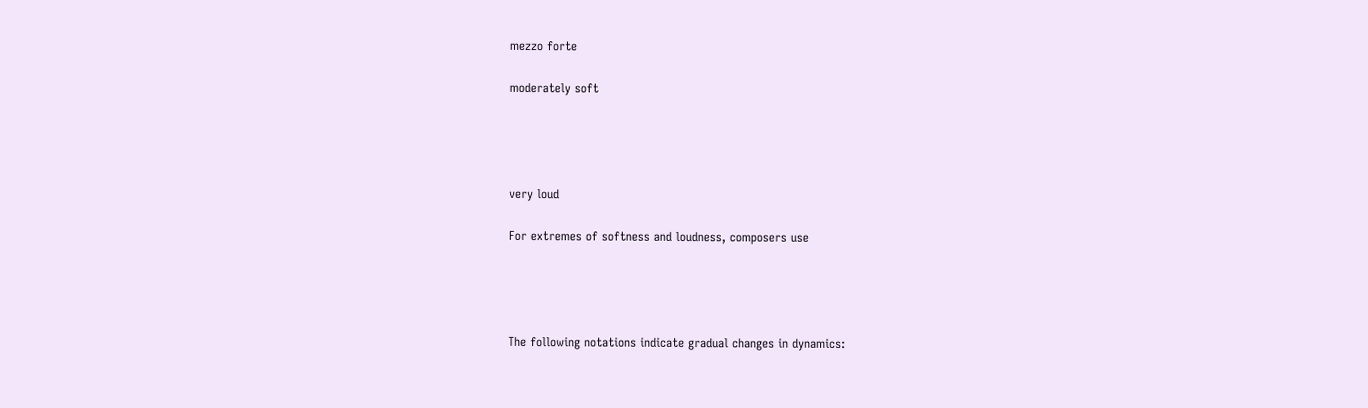mezzo forte

moderately soft




very loud

For extremes of softness and loudness, composers use




The following notations indicate gradual changes in dynamics: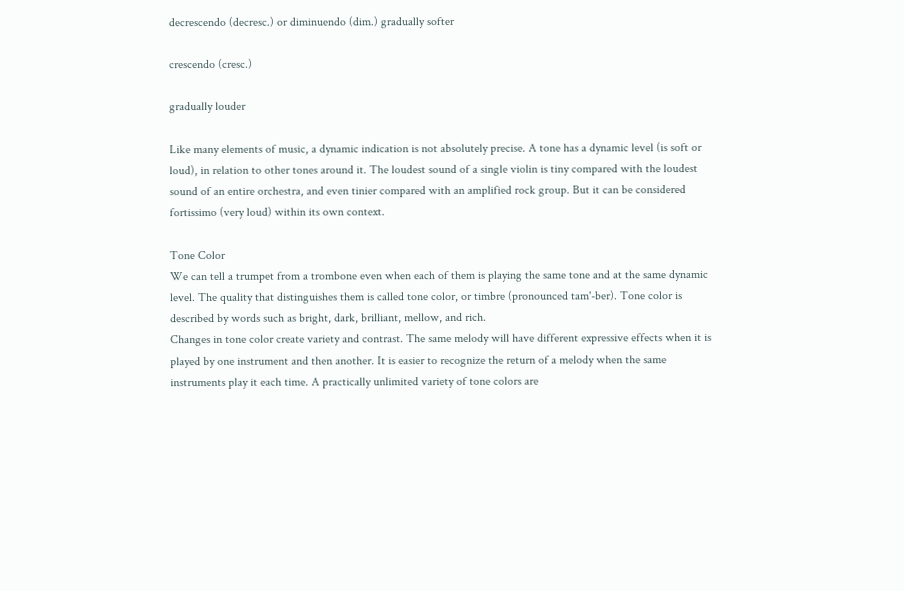decrescendo (decresc.) or diminuendo (dim.) gradually softer

crescendo (cresc.)

gradually louder

Like many elements of music, a dynamic indication is not absolutely precise. A tone has a dynamic level (is soft or
loud), in relation to other tones around it. The loudest sound of a single violin is tiny compared with the loudest
sound of an entire orchestra, and even tinier compared with an amplified rock group. But it can be considered
fortissimo (very loud) within its own context.

Tone Color
We can tell a trumpet from a trombone even when each of them is playing the same tone and at the same dynamic
level. The quality that distinguishes them is called tone color, or timbre (pronounced tam'-ber). Tone color is
described by words such as bright, dark, brilliant, mellow, and rich.
Changes in tone color create variety and contrast. The same melody will have different expressive effects when it is
played by one instrument and then another. It is easier to recognize the return of a melody when the same
instruments play it each time. A practically unlimited variety of tone colors are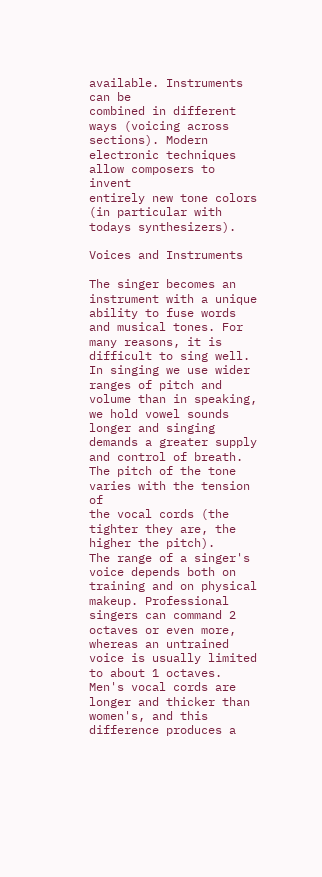available. Instruments can be
combined in different ways (voicing across sections). Modern electronic techniques allow composers to invent
entirely new tone colors (in particular with todays synthesizers).

Voices and Instruments

The singer becomes an instrument with a unique ability to fuse words and musical tones. For many reasons, it is
difficult to sing well. In singing we use wider ranges of pitch and volume than in speaking, we hold vowel sounds
longer and singing demands a greater supply and control of breath. The pitch of the tone varies with the tension of
the vocal cords (the tighter they are, the higher the pitch).
The range of a singer's voice depends both on training and on physical makeup. Professional singers can command 2
octaves or even more, whereas an untrained voice is usually limited to about 1 octaves. Men's vocal cords are
longer and thicker than women's, and this difference produces a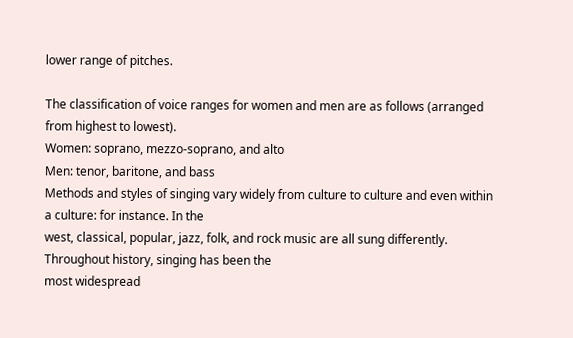lower range of pitches.

The classification of voice ranges for women and men are as follows (arranged from highest to lowest).
Women: soprano, mezzo-soprano, and alto
Men: tenor, baritone, and bass
Methods and styles of singing vary widely from culture to culture and even within a culture: for instance. In the
west, classical, popular, jazz, folk, and rock music are all sung differently. Throughout history, singing has been the
most widespread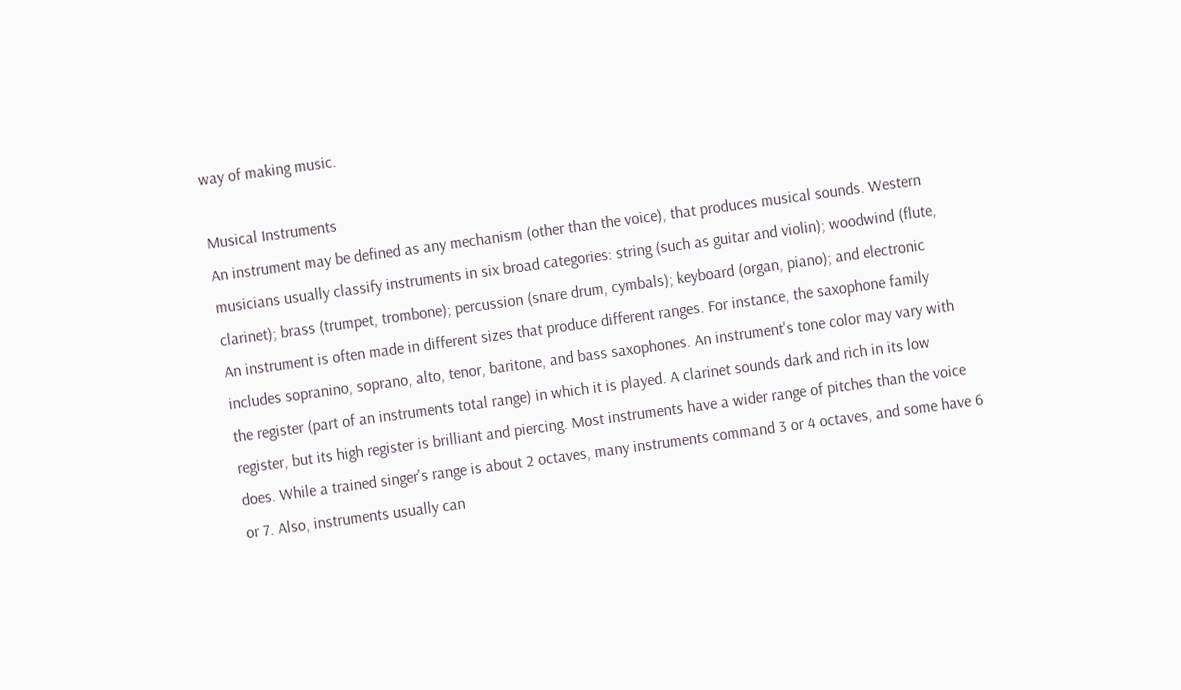way of making music.

Musical Instruments
An instrument may be defined as any mechanism (other than the voice), that produces musical sounds. Western
musicians usually classify instruments in six broad categories: string (such as guitar and violin); woodwind (flute,
clarinet); brass (trumpet, trombone); percussion (snare drum, cymbals); keyboard (organ, piano); and electronic
An instrument is often made in different sizes that produce different ranges. For instance, the saxophone family
includes sopranino, soprano, alto, tenor, baritone, and bass saxophones. An instrument's tone color may vary with
the register (part of an instruments total range) in which it is played. A clarinet sounds dark and rich in its low
register, but its high register is brilliant and piercing. Most instruments have a wider range of pitches than the voice
does. While a trained singer's range is about 2 octaves, many instruments command 3 or 4 octaves, and some have 6
or 7. Also, instruments usually can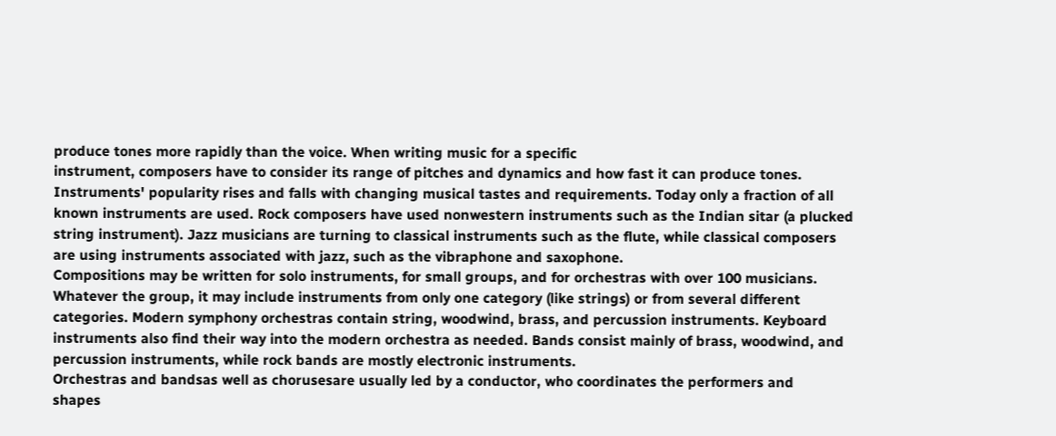produce tones more rapidly than the voice. When writing music for a specific
instrument, composers have to consider its range of pitches and dynamics and how fast it can produce tones.
Instruments' popularity rises and falls with changing musical tastes and requirements. Today only a fraction of all
known instruments are used. Rock composers have used nonwestern instruments such as the Indian sitar (a plucked
string instrument). Jazz musicians are turning to classical instruments such as the flute, while classical composers
are using instruments associated with jazz, such as the vibraphone and saxophone.
Compositions may be written for solo instruments, for small groups, and for orchestras with over 100 musicians.
Whatever the group, it may include instruments from only one category (like strings) or from several different
categories. Modern symphony orchestras contain string, woodwind, brass, and percussion instruments. Keyboard
instruments also find their way into the modern orchestra as needed. Bands consist mainly of brass, woodwind, and
percussion instruments, while rock bands are mostly electronic instruments.
Orchestras and bandsas well as chorusesare usually led by a conductor, who coordinates the performers and
shapes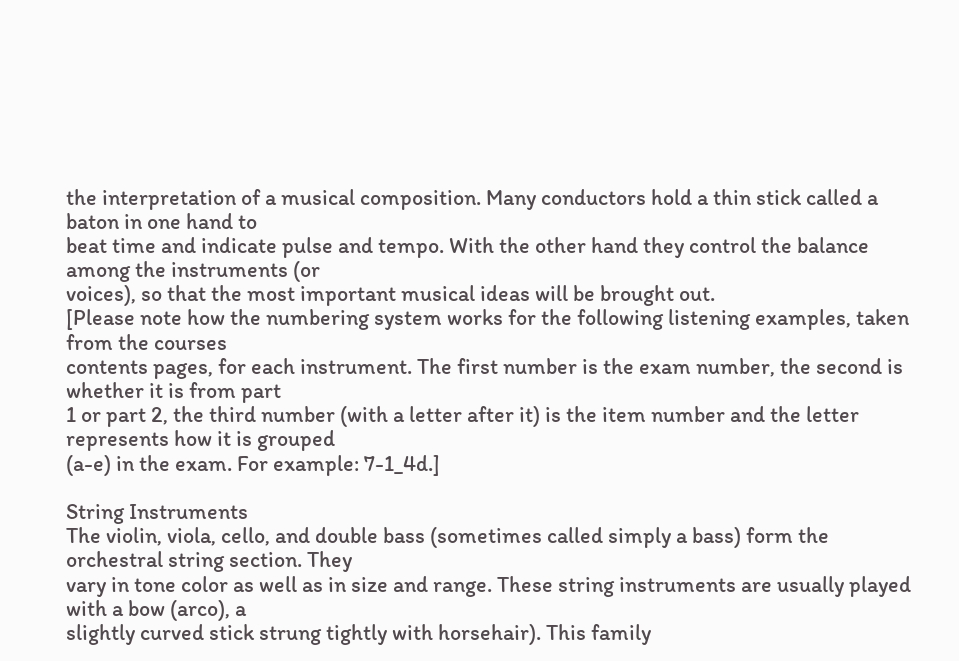the interpretation of a musical composition. Many conductors hold a thin stick called a baton in one hand to
beat time and indicate pulse and tempo. With the other hand they control the balance among the instruments (or
voices), so that the most important musical ideas will be brought out.
[Please note how the numbering system works for the following listening examples, taken from the courses
contents pages, for each instrument. The first number is the exam number, the second is whether it is from part
1 or part 2, the third number (with a letter after it) is the item number and the letter represents how it is grouped
(a-e) in the exam. For example: 7-1_4d.]

String Instruments
The violin, viola, cello, and double bass (sometimes called simply a bass) form the orchestral string section. They
vary in tone color as well as in size and range. These string instruments are usually played with a bow (arco), a
slightly curved stick strung tightly with horsehair). This family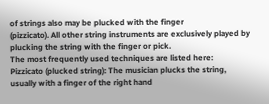of strings also may be plucked with the finger
(pizzicato). All other string instruments are exclusively played by plucking the string with the finger or pick.
The most frequently used techniques are listed here:
Pizzicato (plucked string): The musician plucks the string, usually with a finger of the right hand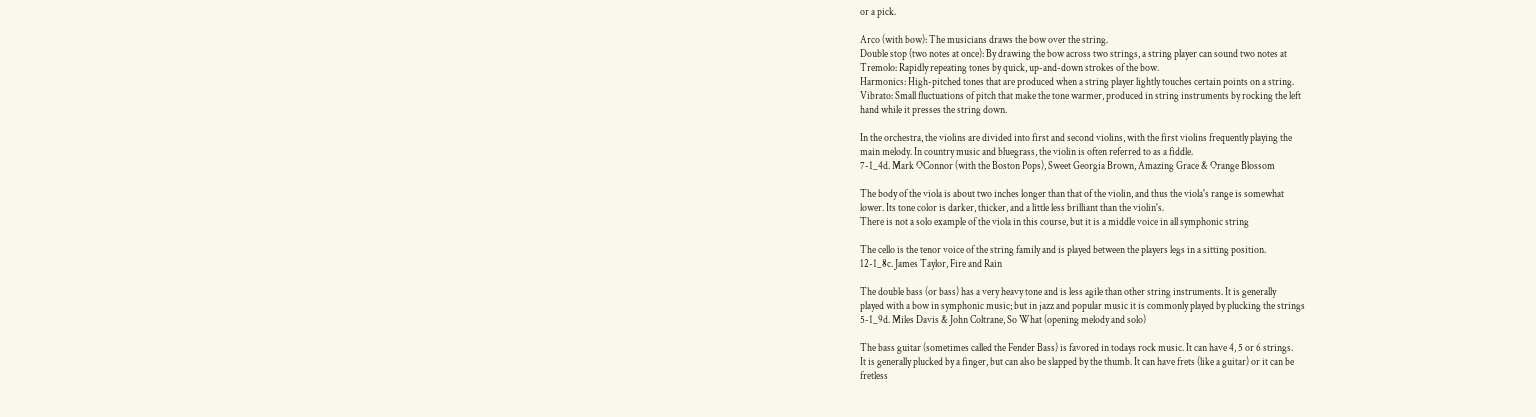or a pick.

Arco (with bow): The musicians draws the bow over the string.
Double stop (two notes at once): By drawing the bow across two strings, a string player can sound two notes at
Tremolo: Rapidly repeating tones by quick, up-and-down strokes of the bow.
Harmonics: High-pitched tones that are produced when a string player lightly touches certain points on a string.
Vibrato: Small fluctuations of pitch that make the tone warmer, produced in string instruments by rocking the left
hand while it presses the string down.

In the orchestra, the violins are divided into first and second violins, with the first violins frequently playing the
main melody. In country music and bluegrass, the violin is often referred to as a fiddle.
7-1_4d. Mark OConnor (with the Boston Pops), Sweet Georgia Brown, Amazing Grace & Orange Blossom

The body of the viola is about two inches longer than that of the violin, and thus the viola's range is somewhat
lower. Its tone color is darker, thicker, and a little less brilliant than the violin's.
There is not a solo example of the viola in this course, but it is a middle voice in all symphonic string

The cello is the tenor voice of the string family and is played between the players legs in a sitting position.
12-1_8c. James Taylor, Fire and Rain

The double bass (or bass) has a very heavy tone and is less agile than other string instruments. It is generally
played with a bow in symphonic music; but in jazz and popular music it is commonly played by plucking the strings
5-1_9d. Miles Davis & John Coltrane, So What (opening melody and solo)

The bass guitar (sometimes called the Fender Bass) is favored in todays rock music. It can have 4, 5 or 6 strings.
It is generally plucked by a finger, but can also be slapped by the thumb. It can have frets (like a guitar) or it can be
fretless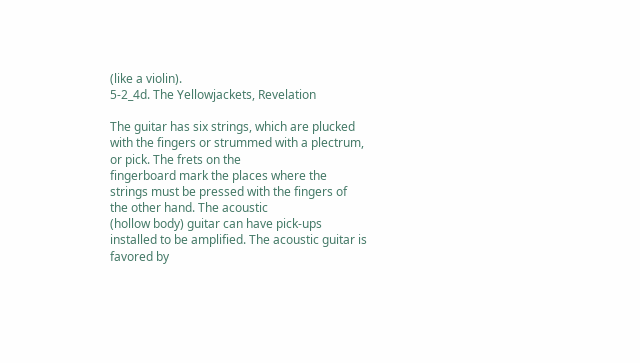(like a violin).
5-2_4d. The Yellowjackets, Revelation

The guitar has six strings, which are plucked with the fingers or strummed with a plectrum, or pick. The frets on the
fingerboard mark the places where the strings must be pressed with the fingers of the other hand. The acoustic
(hollow body) guitar can have pick-ups installed to be amplified. The acoustic guitar is favored by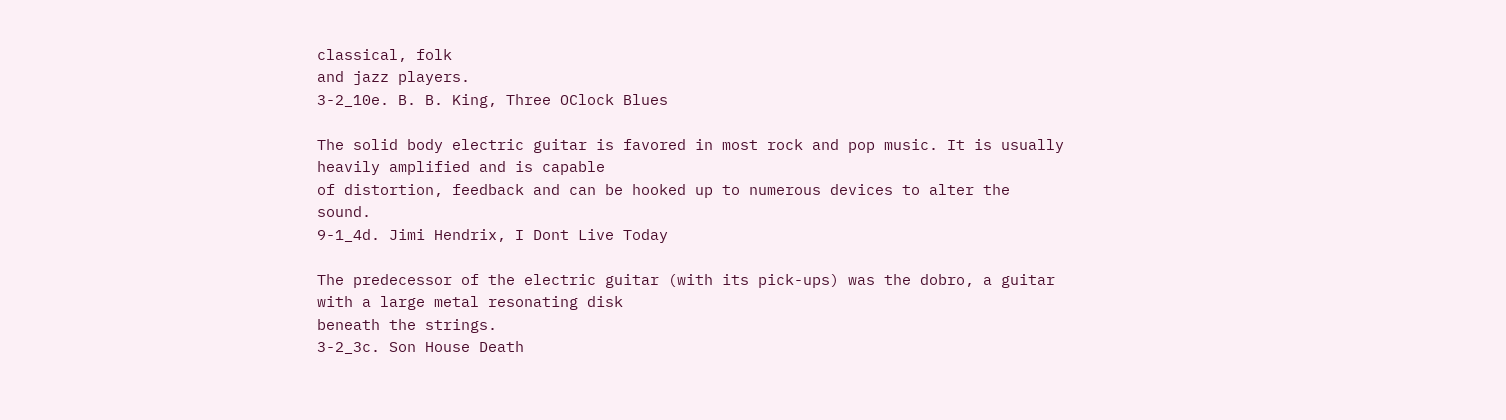classical, folk
and jazz players.
3-2_10e. B. B. King, Three OClock Blues

The solid body electric guitar is favored in most rock and pop music. It is usually heavily amplified and is capable
of distortion, feedback and can be hooked up to numerous devices to alter the sound.
9-1_4d. Jimi Hendrix, I Dont Live Today

The predecessor of the electric guitar (with its pick-ups) was the dobro, a guitar with a large metal resonating disk
beneath the strings.
3-2_3c. Son House Death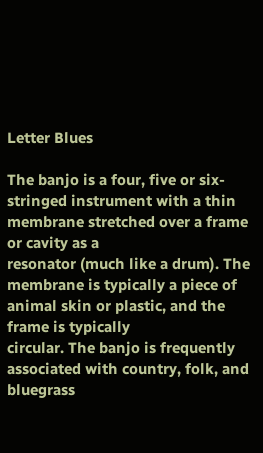Letter Blues

The banjo is a four, five or six-stringed instrument with a thin membrane stretched over a frame or cavity as a
resonator (much like a drum). The membrane is typically a piece of animal skin or plastic, and the frame is typically
circular. The banjo is frequently associated with country, folk, and bluegrass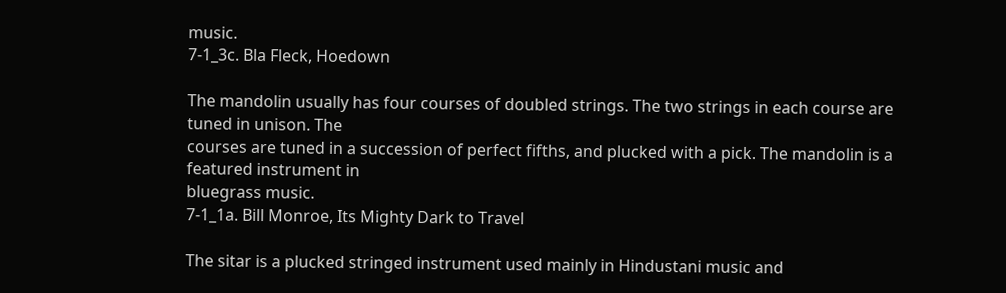music.
7-1_3c. Bla Fleck, Hoedown

The mandolin usually has four courses of doubled strings. The two strings in each course are tuned in unison. The
courses are tuned in a succession of perfect fifths, and plucked with a pick. The mandolin is a featured instrument in
bluegrass music.
7-1_1a. Bill Monroe, Its Mighty Dark to Travel

The sitar is a plucked stringed instrument used mainly in Hindustani music and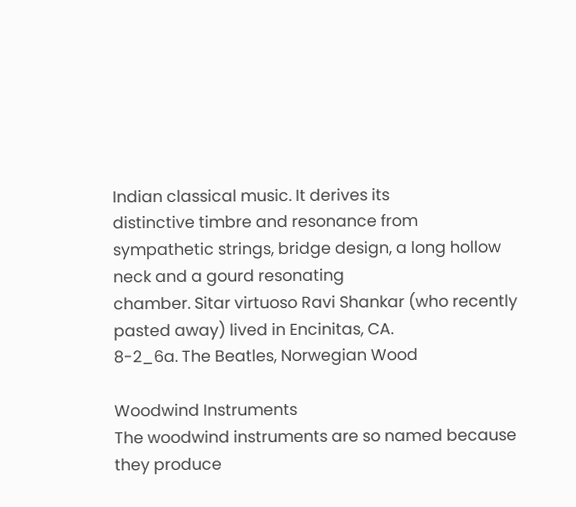Indian classical music. It derives its
distinctive timbre and resonance from sympathetic strings, bridge design, a long hollow neck and a gourd resonating
chamber. Sitar virtuoso Ravi Shankar (who recently pasted away) lived in Encinitas, CA.
8-2_6a. The Beatles, Norwegian Wood

Woodwind Instruments
The woodwind instruments are so named because they produce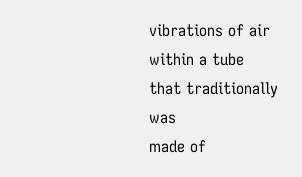vibrations of air within a tube that traditionally was
made of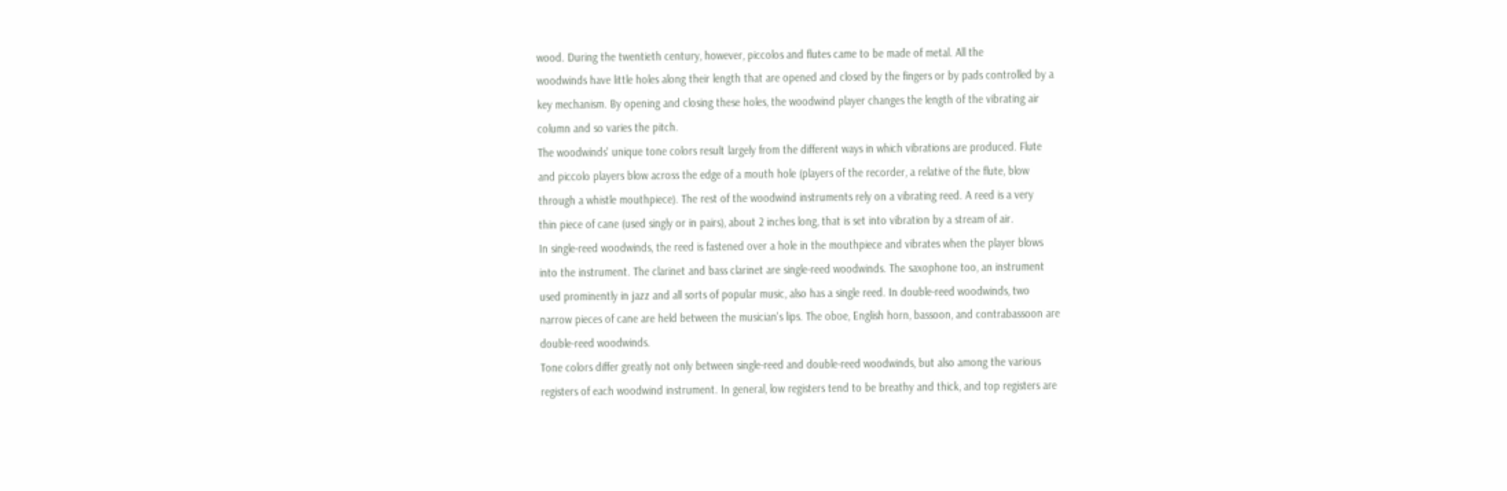wood. During the twentieth century, however, piccolos and flutes came to be made of metal. All the
woodwinds have little holes along their length that are opened and closed by the fingers or by pads controlled by a
key mechanism. By opening and closing these holes, the woodwind player changes the length of the vibrating air
column and so varies the pitch.
The woodwinds' unique tone colors result largely from the different ways in which vibrations are produced. Flute
and piccolo players blow across the edge of a mouth hole (players of the recorder, a relative of the flute, blow
through a whistle mouthpiece). The rest of the woodwind instruments rely on a vibrating reed. A reed is a very
thin piece of cane (used singly or in pairs), about 2 inches long, that is set into vibration by a stream of air.
In single-reed woodwinds, the reed is fastened over a hole in the mouthpiece and vibrates when the player blows
into the instrument. The clarinet and bass clarinet are single-reed woodwinds. The saxophone too, an instrument
used prominently in jazz and all sorts of popular music, also has a single reed. In double-reed woodwinds, two
narrow pieces of cane are held between the musician's lips. The oboe, English horn, bassoon, and contrabassoon are
double-reed woodwinds.
Tone colors differ greatly not only between single-reed and double-reed woodwinds, but also among the various
registers of each woodwind instrument. In general, low registers tend to be breathy and thick, and top registers are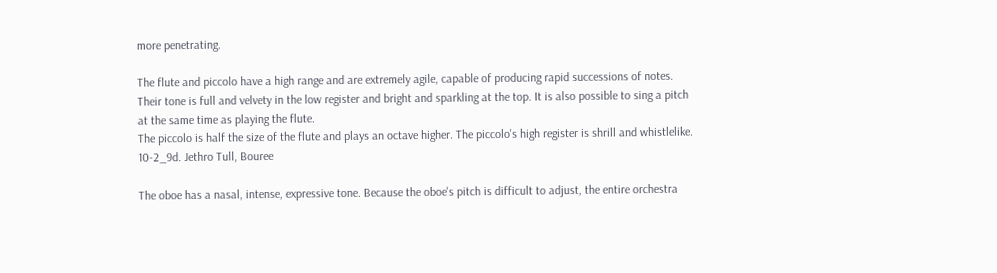more penetrating.

The flute and piccolo have a high range and are extremely agile, capable of producing rapid successions of notes.
Their tone is full and velvety in the low register and bright and sparkling at the top. It is also possible to sing a pitch
at the same time as playing the flute.
The piccolo is half the size of the flute and plays an octave higher. The piccolo's high register is shrill and whistlelike.
10-2_9d. Jethro Tull, Bouree

The oboe has a nasal, intense, expressive tone. Because the oboe's pitch is difficult to adjust, the entire orchestra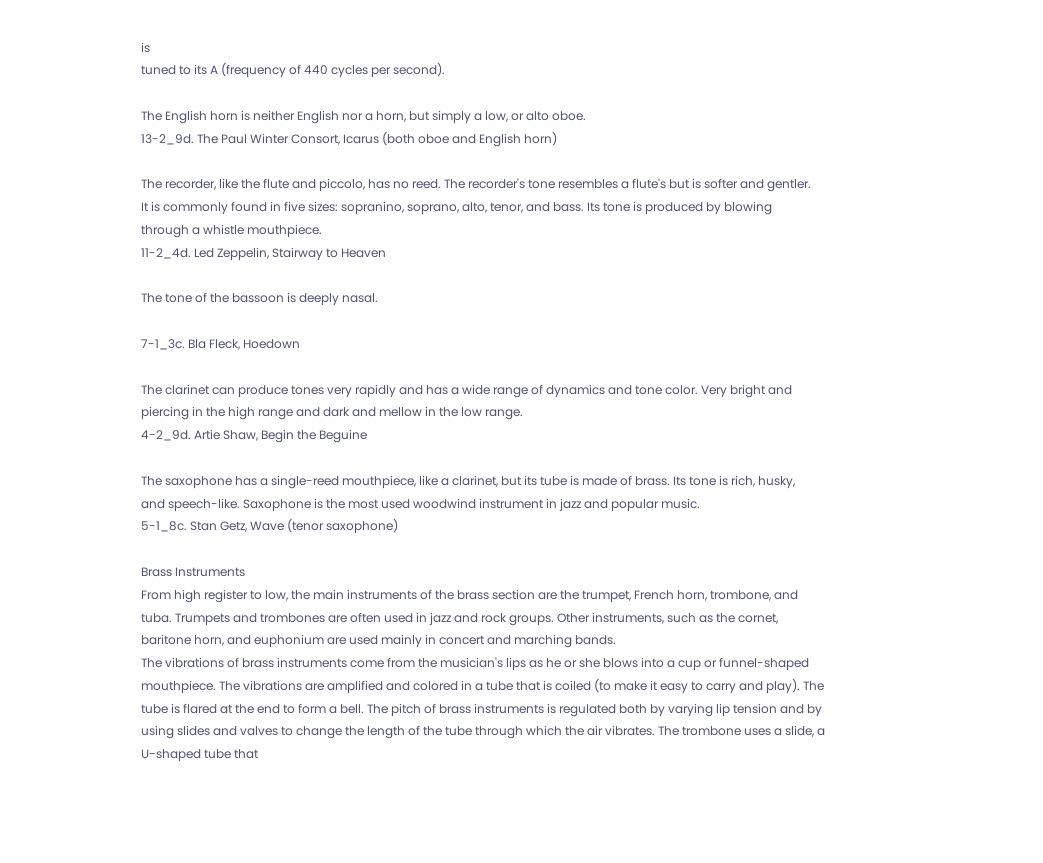is
tuned to its A (frequency of 440 cycles per second).

The English horn is neither English nor a horn, but simply a low, or alto oboe.
13-2_9d. The Paul Winter Consort, Icarus (both oboe and English horn)

The recorder, like the flute and piccolo, has no reed. The recorder's tone resembles a flute's but is softer and gentler.
It is commonly found in five sizes: sopranino, soprano, alto, tenor, and bass. Its tone is produced by blowing
through a whistle mouthpiece.
11-2_4d. Led Zeppelin, Stairway to Heaven

The tone of the bassoon is deeply nasal.

7-1_3c. Bla Fleck, Hoedown

The clarinet can produce tones very rapidly and has a wide range of dynamics and tone color. Very bright and
piercing in the high range and dark and mellow in the low range.
4-2_9d. Artie Shaw, Begin the Beguine

The saxophone has a single-reed mouthpiece, like a clarinet, but its tube is made of brass. Its tone is rich, husky,
and speech-like. Saxophone is the most used woodwind instrument in jazz and popular music.
5-1_8c. Stan Getz, Wave (tenor saxophone)

Brass Instruments
From high register to low, the main instruments of the brass section are the trumpet, French horn, trombone, and
tuba. Trumpets and trombones are often used in jazz and rock groups. Other instruments, such as the cornet,
baritone horn, and euphonium are used mainly in concert and marching bands.
The vibrations of brass instruments come from the musician's lips as he or she blows into a cup or funnel-shaped
mouthpiece. The vibrations are amplified and colored in a tube that is coiled (to make it easy to carry and play). The
tube is flared at the end to form a bell. The pitch of brass instruments is regulated both by varying lip tension and by
using slides and valves to change the length of the tube through which the air vibrates. The trombone uses a slide, a
U-shaped tube that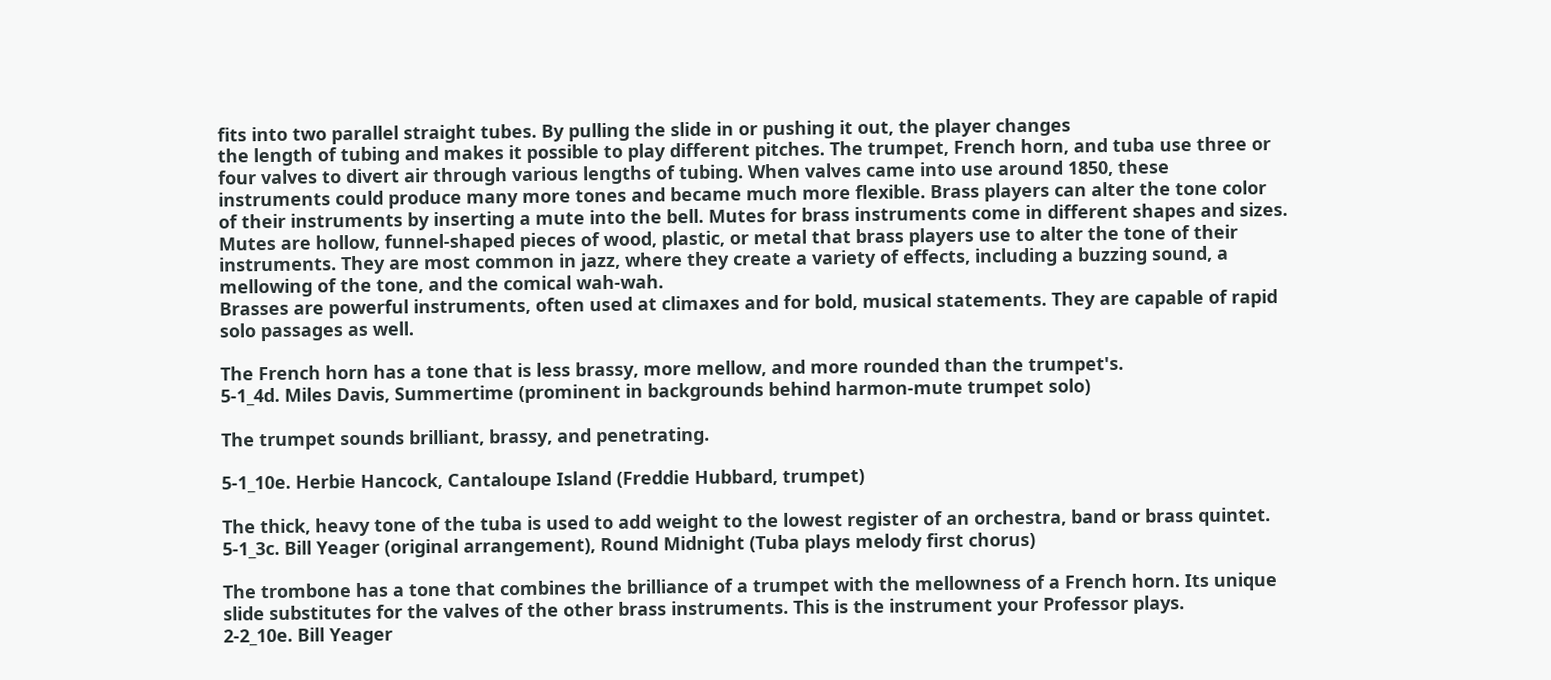fits into two parallel straight tubes. By pulling the slide in or pushing it out, the player changes
the length of tubing and makes it possible to play different pitches. The trumpet, French horn, and tuba use three or
four valves to divert air through various lengths of tubing. When valves came into use around 1850, these
instruments could produce many more tones and became much more flexible. Brass players can alter the tone color
of their instruments by inserting a mute into the bell. Mutes for brass instruments come in different shapes and sizes.
Mutes are hollow, funnel-shaped pieces of wood, plastic, or metal that brass players use to alter the tone of their
instruments. They are most common in jazz, where they create a variety of effects, including a buzzing sound, a
mellowing of the tone, and the comical wah-wah.
Brasses are powerful instruments, often used at climaxes and for bold, musical statements. They are capable of rapid
solo passages as well.

The French horn has a tone that is less brassy, more mellow, and more rounded than the trumpet's.
5-1_4d. Miles Davis, Summertime (prominent in backgrounds behind harmon-mute trumpet solo)

The trumpet sounds brilliant, brassy, and penetrating.

5-1_10e. Herbie Hancock, Cantaloupe Island (Freddie Hubbard, trumpet)

The thick, heavy tone of the tuba is used to add weight to the lowest register of an orchestra, band or brass quintet.
5-1_3c. Bill Yeager (original arrangement), Round Midnight (Tuba plays melody first chorus)

The trombone has a tone that combines the brilliance of a trumpet with the mellowness of a French horn. Its unique
slide substitutes for the valves of the other brass instruments. This is the instrument your Professor plays.
2-2_10e. Bill Yeager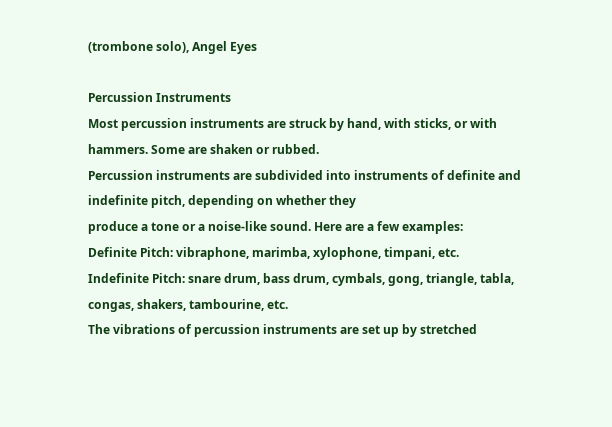(trombone solo), Angel Eyes

Percussion Instruments
Most percussion instruments are struck by hand, with sticks, or with hammers. Some are shaken or rubbed.
Percussion instruments are subdivided into instruments of definite and indefinite pitch, depending on whether they
produce a tone or a noise-like sound. Here are a few examples:
Definite Pitch: vibraphone, marimba, xylophone, timpani, etc.
Indefinite Pitch: snare drum, bass drum, cymbals, gong, triangle, tabla, congas, shakers, tambourine, etc.
The vibrations of percussion instruments are set up by stretched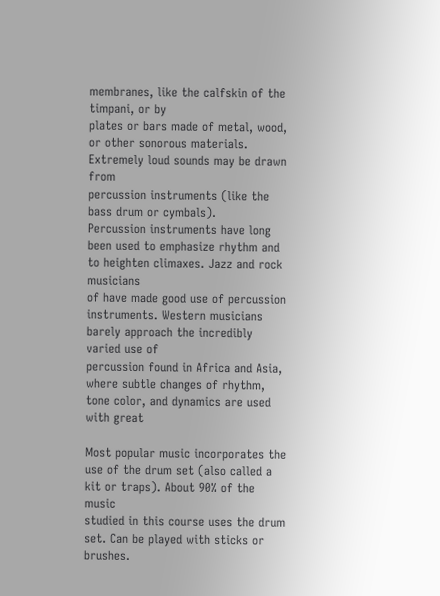membranes, like the calfskin of the timpani, or by
plates or bars made of metal, wood, or other sonorous materials. Extremely loud sounds may be drawn from
percussion instruments (like the bass drum or cymbals).
Percussion instruments have long been used to emphasize rhythm and to heighten climaxes. Jazz and rock musicians
of have made good use of percussion instruments. Western musicians barely approach the incredibly varied use of
percussion found in Africa and Asia, where subtle changes of rhythm, tone color, and dynamics are used with great

Most popular music incorporates the use of the drum set (also called a kit or traps). About 90% of the music
studied in this course uses the drum set. Can be played with sticks or brushes.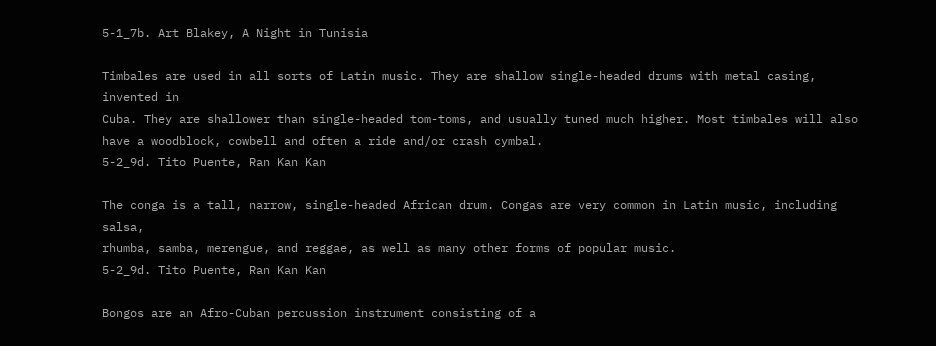5-1_7b. Art Blakey, A Night in Tunisia

Timbales are used in all sorts of Latin music. They are shallow single-headed drums with metal casing, invented in
Cuba. They are shallower than single-headed tom-toms, and usually tuned much higher. Most timbales will also
have a woodblock, cowbell and often a ride and/or crash cymbal.
5-2_9d. Tito Puente, Ran Kan Kan

The conga is a tall, narrow, single-headed African drum. Congas are very common in Latin music, including salsa,
rhumba, samba, merengue, and reggae, as well as many other forms of popular music.
5-2_9d. Tito Puente, Ran Kan Kan

Bongos are an Afro-Cuban percussion instrument consisting of a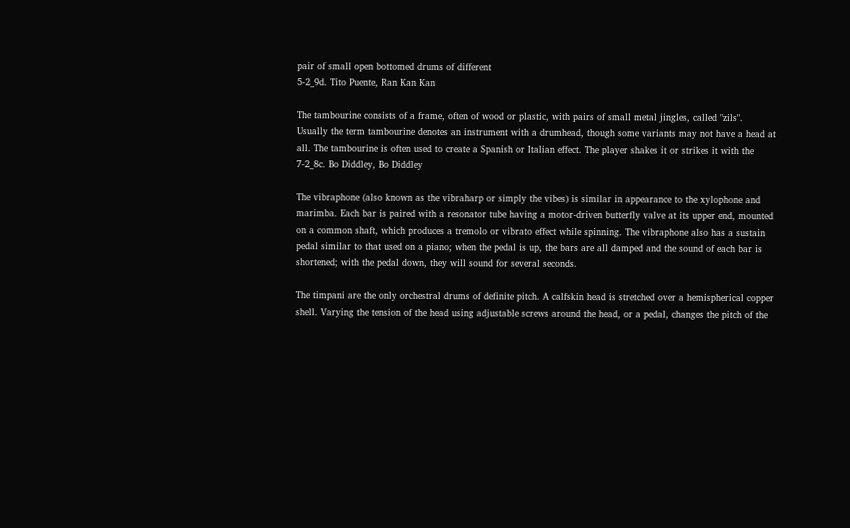pair of small open bottomed drums of different
5-2_9d. Tito Puente, Ran Kan Kan

The tambourine consists of a frame, often of wood or plastic, with pairs of small metal jingles, called "zils".
Usually the term tambourine denotes an instrument with a drumhead, though some variants may not have a head at
all. The tambourine is often used to create a Spanish or Italian effect. The player shakes it or strikes it with the
7-2_8c. Bo Diddley, Bo Diddley

The vibraphone (also known as the vibraharp or simply the vibes) is similar in appearance to the xylophone and
marimba. Each bar is paired with a resonator tube having a motor-driven butterfly valve at its upper end, mounted
on a common shaft, which produces a tremolo or vibrato effect while spinning. The vibraphone also has a sustain
pedal similar to that used on a piano; when the pedal is up, the bars are all damped and the sound of each bar is
shortened; with the pedal down, they will sound for several seconds.

The timpani are the only orchestral drums of definite pitch. A calfskin head is stretched over a hemispherical copper
shell. Varying the tension of the head using adjustable screws around the head, or a pedal, changes the pitch of the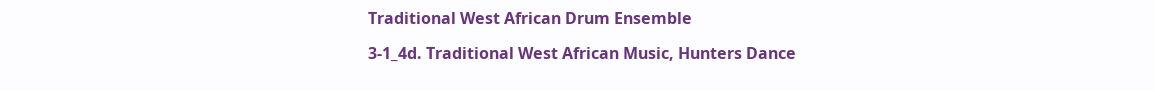Traditional West African Drum Ensemble

3-1_4d. Traditional West African Music, Hunters Dance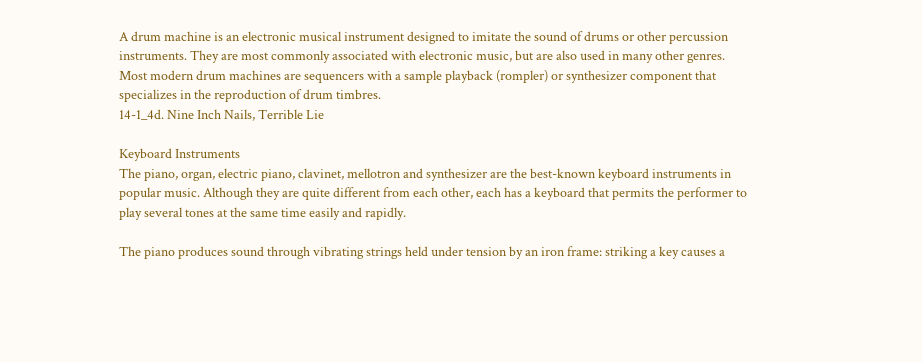A drum machine is an electronic musical instrument designed to imitate the sound of drums or other percussion
instruments. They are most commonly associated with electronic music, but are also used in many other genres.
Most modern drum machines are sequencers with a sample playback (rompler) or synthesizer component that
specializes in the reproduction of drum timbres.
14-1_4d. Nine Inch Nails, Terrible Lie

Keyboard Instruments
The piano, organ, electric piano, clavinet, mellotron and synthesizer are the best-known keyboard instruments in
popular music. Although they are quite different from each other, each has a keyboard that permits the performer to
play several tones at the same time easily and rapidly.

The piano produces sound through vibrating strings held under tension by an iron frame: striking a key causes a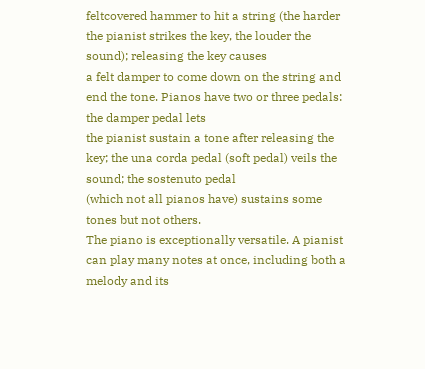feltcovered hammer to hit a string (the harder the pianist strikes the key, the louder the sound); releasing the key causes
a felt damper to come down on the string and end the tone. Pianos have two or three pedals: the damper pedal lets
the pianist sustain a tone after releasing the key; the una corda pedal (soft pedal) veils the sound; the sostenuto pedal
(which not all pianos have) sustains some tones but not others.
The piano is exceptionally versatile. A pianist can play many notes at once, including both a melody and its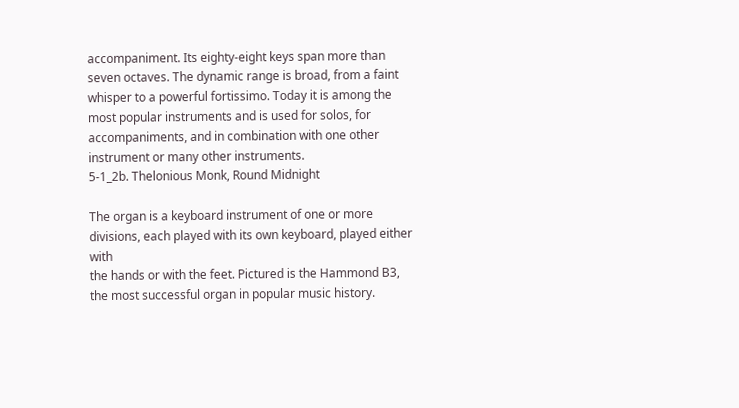accompaniment. Its eighty-eight keys span more than seven octaves. The dynamic range is broad, from a faint
whisper to a powerful fortissimo. Today it is among the most popular instruments and is used for solos, for
accompaniments, and in combination with one other instrument or many other instruments.
5-1_2b. Thelonious Monk, Round Midnight

The organ is a keyboard instrument of one or more divisions, each played with its own keyboard, played either with
the hands or with the feet. Pictured is the Hammond B3, the most successful organ in popular music history.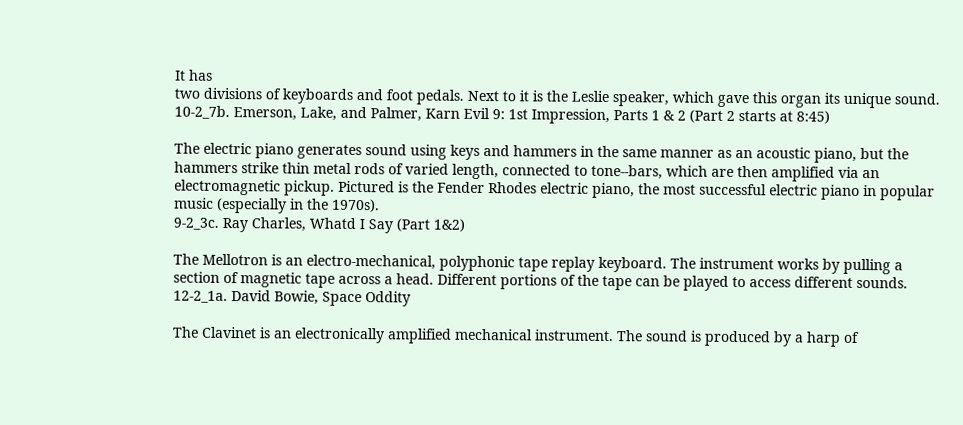It has
two divisions of keyboards and foot pedals. Next to it is the Leslie speaker, which gave this organ its unique sound.
10-2_7b. Emerson, Lake, and Palmer, Karn Evil 9: 1st Impression, Parts 1 & 2 (Part 2 starts at 8:45)

The electric piano generates sound using keys and hammers in the same manner as an acoustic piano, but the
hammers strike thin metal rods of varied length, connected to tone--bars, which are then amplified via an
electromagnetic pickup. Pictured is the Fender Rhodes electric piano, the most successful electric piano in popular
music (especially in the 1970s).
9-2_3c. Ray Charles, Whatd I Say (Part 1&2)

The Mellotron is an electro-mechanical, polyphonic tape replay keyboard. The instrument works by pulling a
section of magnetic tape across a head. Different portions of the tape can be played to access different sounds.
12-2_1a. David Bowie, Space Oddity

The Clavinet is an electronically amplified mechanical instrument. The sound is produced by a harp of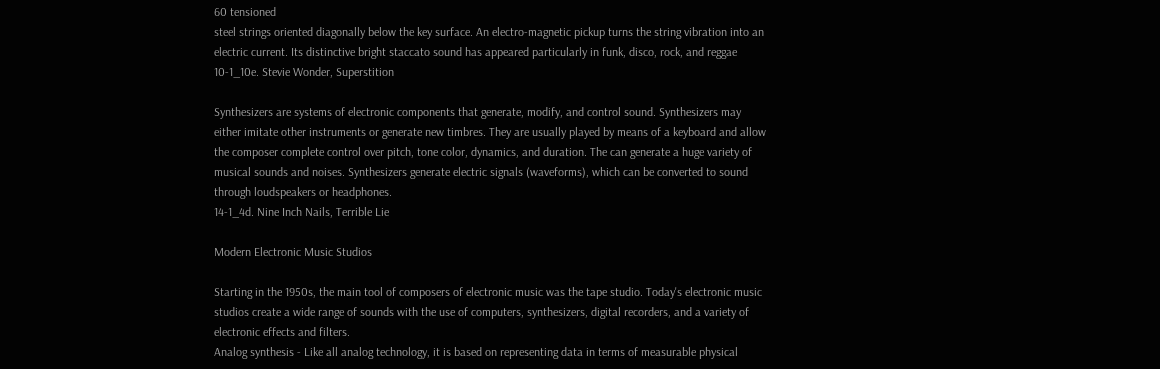60 tensioned
steel strings oriented diagonally below the key surface. An electro-magnetic pickup turns the string vibration into an
electric current. Its distinctive bright staccato sound has appeared particularly in funk, disco, rock, and reggae
10-1_10e. Stevie Wonder, Superstition

Synthesizers are systems of electronic components that generate, modify, and control sound. Synthesizers may
either imitate other instruments or generate new timbres. They are usually played by means of a keyboard and allow
the composer complete control over pitch, tone color, dynamics, and duration. The can generate a huge variety of
musical sounds and noises. Synthesizers generate electric signals (waveforms), which can be converted to sound
through loudspeakers or headphones.
14-1_4d. Nine Inch Nails, Terrible Lie

Modern Electronic Music Studios

Starting in the 1950s, the main tool of composers of electronic music was the tape studio. Today's electronic music
studios create a wide range of sounds with the use of computers, synthesizers, digital recorders, and a variety of
electronic effects and filters.
Analog synthesis - Like all analog technology, it is based on representing data in terms of measurable physical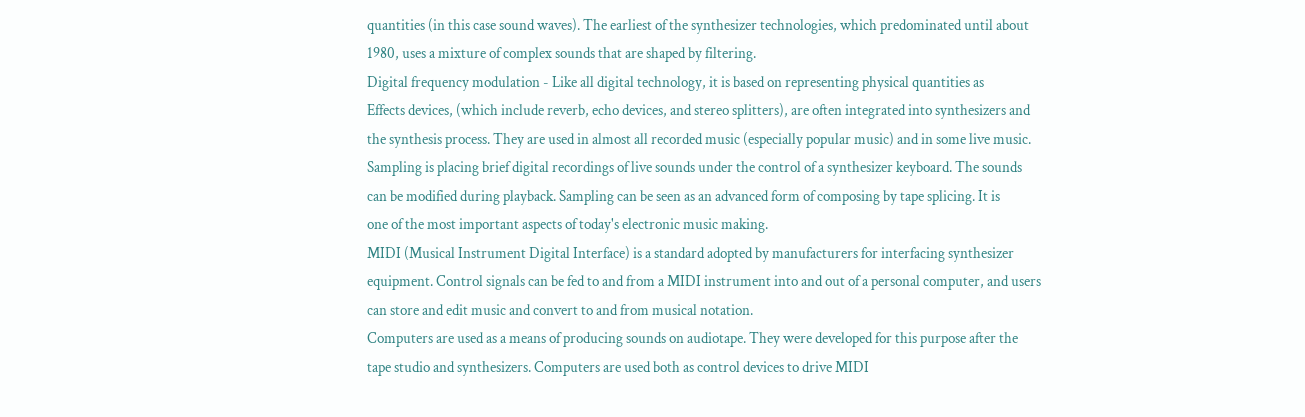quantities (in this case sound waves). The earliest of the synthesizer technologies, which predominated until about
1980, uses a mixture of complex sounds that are shaped by filtering.
Digital frequency modulation - Like all digital technology, it is based on representing physical quantities as
Effects devices, (which include reverb, echo devices, and stereo splitters), are often integrated into synthesizers and
the synthesis process. They are used in almost all recorded music (especially popular music) and in some live music.
Sampling is placing brief digital recordings of live sounds under the control of a synthesizer keyboard. The sounds
can be modified during playback. Sampling can be seen as an advanced form of composing by tape splicing. It is
one of the most important aspects of today's electronic music making.
MIDI (Musical Instrument Digital Interface) is a standard adopted by manufacturers for interfacing synthesizer
equipment. Control signals can be fed to and from a MIDI instrument into and out of a personal computer, and users
can store and edit music and convert to and from musical notation.
Computers are used as a means of producing sounds on audiotape. They were developed for this purpose after the
tape studio and synthesizers. Computers are used both as control devices to drive MIDI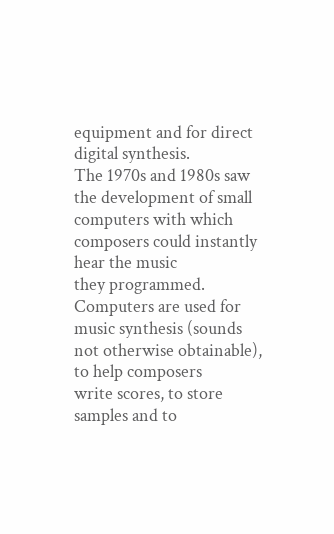equipment and for direct
digital synthesis.
The 1970s and 1980s saw the development of small computers with which composers could instantly hear the music
they programmed. Computers are used for music synthesis (sounds not otherwise obtainable), to help composers
write scores, to store samples and to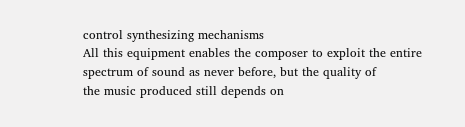control synthesizing mechanisms
All this equipment enables the composer to exploit the entire spectrum of sound as never before, but the quality of
the music produced still depends on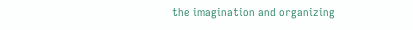the imagination and organizing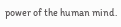power of the human mind.